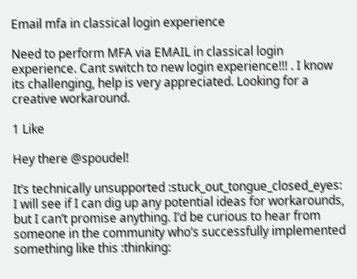Email mfa in classical login experience

Need to perform MFA via EMAIL in classical login experience. Cant switch to new login experience!!! . I know its challenging, help is very appreciated. Looking for a creative workaround.

1 Like

Hey there @spoudel!

It’s technically unsupported :stuck_out_tongue_closed_eyes: I will see if I can dig up any potential ideas for workarounds, but I can’t promise anything. I’d be curious to hear from someone in the community who’s successfully implemented something like this :thinking: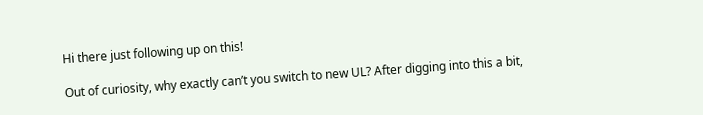Hi there just following up on this!

Out of curiosity, why exactly can’t you switch to new UL? After digging into this a bit,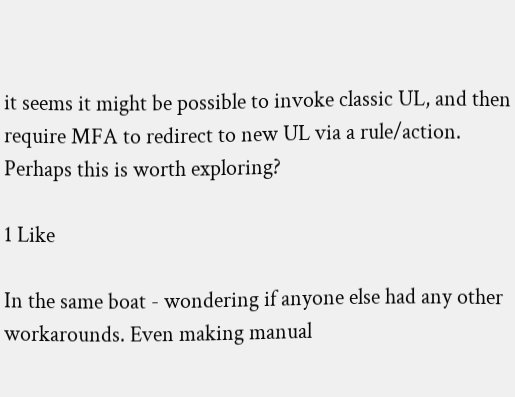it seems it might be possible to invoke classic UL, and then require MFA to redirect to new UL via a rule/action. Perhaps this is worth exploring?

1 Like

In the same boat - wondering if anyone else had any other workarounds. Even making manual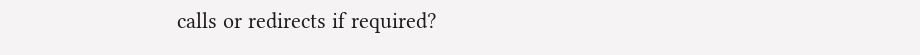calls or redirects if required?